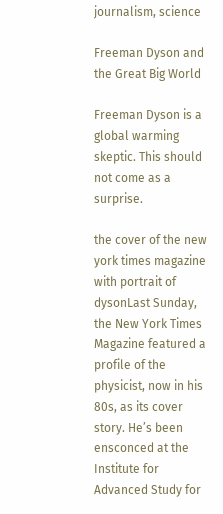journalism, science

Freeman Dyson and the Great Big World

Freeman Dyson is a global warming skeptic. This should not come as a surprise.

the cover of the new york times magazine with portrait of dysonLast Sunday, the New York Times Magazine featured a profile of the physicist, now in his 80s, as its cover story. He’s been ensconced at the Institute for Advanced Study for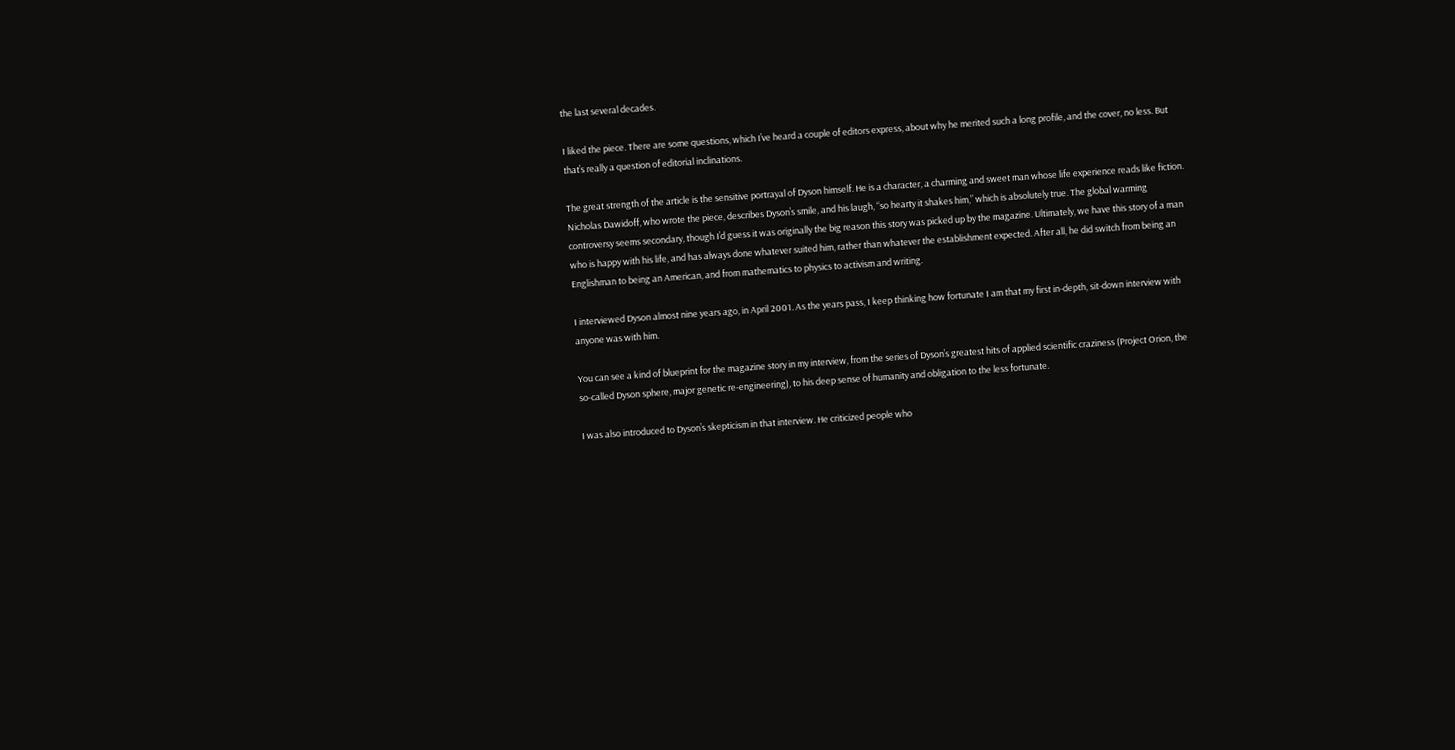the last several decades.

I liked the piece. There are some questions, which I’ve heard a couple of editors express, about why he merited such a long profile, and the cover, no less. But that’s really a question of editorial inclinations.

The great strength of the article is the sensitive portrayal of Dyson himself. He is a character, a charming and sweet man whose life experience reads like fiction. Nicholas Dawidoff, who wrote the piece, describes Dyson’s smile, and his laugh, “so hearty it shakes him,” which is absolutely true. The global warming controversy seems secondary, though I’d guess it was originally the big reason this story was picked up by the magazine. Ultimately, we have this story of a man who is happy with his life, and has always done whatever suited him, rather than whatever the establishment expected. After all, he did switch from being an Englishman to being an American, and from mathematics to physics to activism and writing.

I interviewed Dyson almost nine years ago, in April 2001. As the years pass, I keep thinking how fortunate I am that my first in-depth, sit-down interview with anyone was with him.

You can see a kind of blueprint for the magazine story in my interview, from the series of Dyson’s greatest hits of applied scientific craziness (Project Orion, the so-called Dyson sphere, major genetic re-engineering), to his deep sense of humanity and obligation to the less fortunate.

I was also introduced to Dyson’s skepticism in that interview. He criticized people who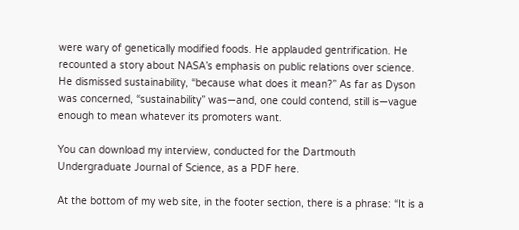were wary of genetically modified foods. He applauded gentrification. He recounted a story about NASA’s emphasis on public relations over science. He dismissed sustainability, “because what does it mean?” As far as Dyson was concerned, “sustainability” was—and, one could contend, still is—vague enough to mean whatever its promoters want.

You can download my interview, conducted for the Dartmouth Undergraduate Journal of Science, as a PDF here.

At the bottom of my web site, in the footer section, there is a phrase: “It is a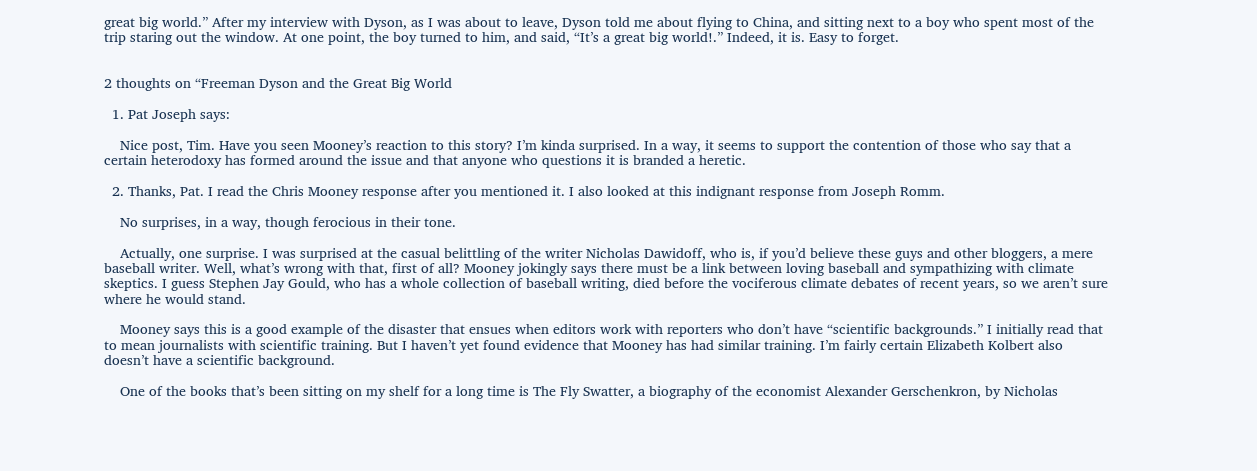great big world.” After my interview with Dyson, as I was about to leave, Dyson told me about flying to China, and sitting next to a boy who spent most of the trip staring out the window. At one point, the boy turned to him, and said, “It’s a great big world!.” Indeed, it is. Easy to forget.


2 thoughts on “Freeman Dyson and the Great Big World

  1. Pat Joseph says:

    Nice post, Tim. Have you seen Mooney’s reaction to this story? I’m kinda surprised. In a way, it seems to support the contention of those who say that a certain heterodoxy has formed around the issue and that anyone who questions it is branded a heretic.

  2. Thanks, Pat. I read the Chris Mooney response after you mentioned it. I also looked at this indignant response from Joseph Romm.

    No surprises, in a way, though ferocious in their tone.

    Actually, one surprise. I was surprised at the casual belittling of the writer Nicholas Dawidoff, who is, if you’d believe these guys and other bloggers, a mere baseball writer. Well, what’s wrong with that, first of all? Mooney jokingly says there must be a link between loving baseball and sympathizing with climate skeptics. I guess Stephen Jay Gould, who has a whole collection of baseball writing, died before the vociferous climate debates of recent years, so we aren’t sure where he would stand.

    Mooney says this is a good example of the disaster that ensues when editors work with reporters who don’t have “scientific backgrounds.” I initially read that to mean journalists with scientific training. But I haven’t yet found evidence that Mooney has had similar training. I’m fairly certain Elizabeth Kolbert also doesn’t have a scientific background.

    One of the books that’s been sitting on my shelf for a long time is The Fly Swatter, a biography of the economist Alexander Gerschenkron, by Nicholas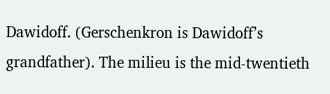Dawidoff. (Gerschenkron is Dawidoff’s grandfather). The milieu is the mid-twentieth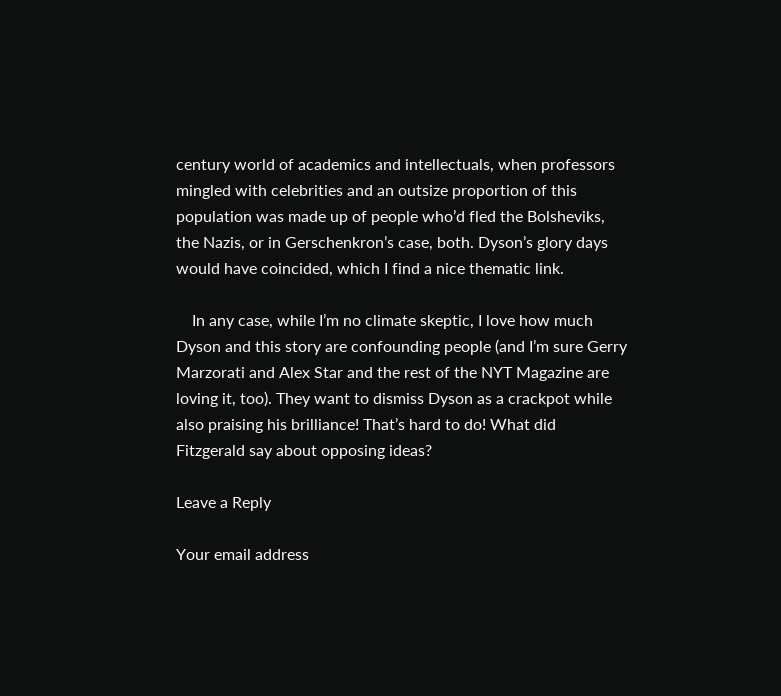century world of academics and intellectuals, when professors mingled with celebrities and an outsize proportion of this population was made up of people who’d fled the Bolsheviks, the Nazis, or in Gerschenkron’s case, both. Dyson’s glory days would have coincided, which I find a nice thematic link.

    In any case, while I’m no climate skeptic, I love how much Dyson and this story are confounding people (and I’m sure Gerry Marzorati and Alex Star and the rest of the NYT Magazine are loving it, too). They want to dismiss Dyson as a crackpot while also praising his brilliance! That’s hard to do! What did Fitzgerald say about opposing ideas?

Leave a Reply

Your email address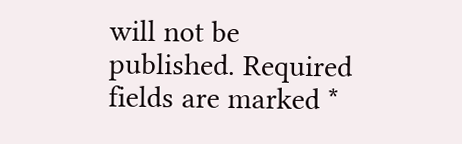will not be published. Required fields are marked *